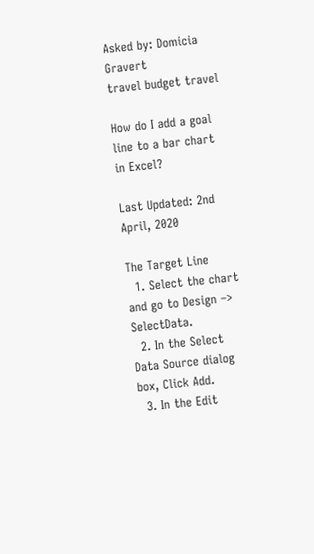Asked by: Domicia Gravert
travel budget travel

How do I add a goal line to a bar chart in Excel?

Last Updated: 2nd April, 2020

The Target Line
  1. Select the chart and go to Design –> SelectData.
  2. In the Select Data Source dialog box, Click Add.
  3. In the Edit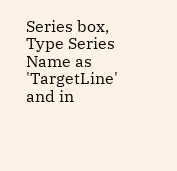Series box, Type Series Name as 'TargetLine' and in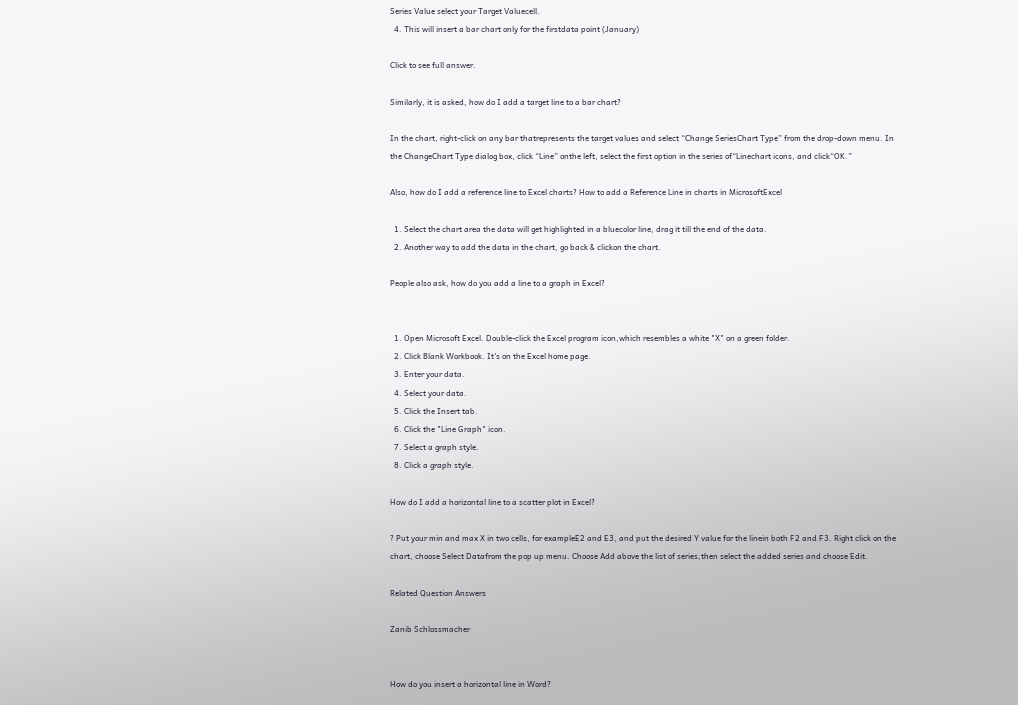Series Value select your Target Valuecell.
  4. This will insert a bar chart only for the firstdata point (January)

Click to see full answer.

Similarly, it is asked, how do I add a target line to a bar chart?

In the chart, right-click on any bar thatrepresents the target values and select “Change SeriesChart Type” from the drop-down menu. In the ChangeChart Type dialog box, click “Line” onthe left, select the first option in the series of“Linechart icons, and click“OK.”

Also, how do I add a reference line to Excel charts? How to add a Reference Line in charts in MicrosoftExcel

  1. Select the chart area the data will get highlighted in a bluecolor line, drag it till the end of the data.
  2. Another way to add the data in the chart, go back & clickon the chart.

People also ask, how do you add a line to a graph in Excel?


  1. Open Microsoft Excel. Double-click the Excel program icon,which resembles a white "X" on a green folder.
  2. Click Blank Workbook. It's on the Excel home page.
  3. Enter your data.
  4. Select your data.
  5. Click the Insert tab.
  6. Click the "Line Graph" icon.
  7. Select a graph style.
  8. Click a graph style.

How do I add a horizontal line to a scatter plot in Excel?

? Put your min and max X in two cells, for exampleE2 and E3, and put the desired Y value for the linein both F2 and F3. Right click on the chart, choose Select Datafrom the pop up menu. Choose Add above the list of series,then select the added series and choose Edit.

Related Question Answers

Zanib Schlossmacher


How do you insert a horizontal line in Word?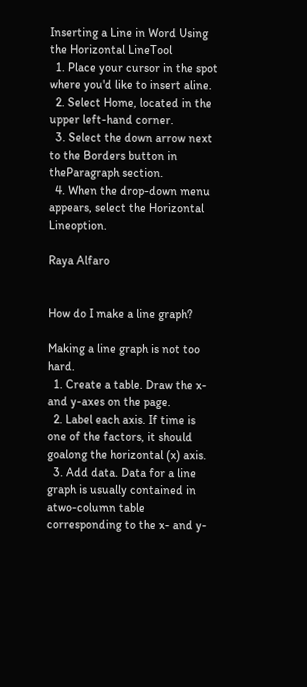Inserting a Line in Word Using the Horizontal LineTool
  1. Place your cursor in the spot where you'd like to insert aline.
  2. Select Home, located in the upper left-hand corner.
  3. Select the down arrow next to the Borders button in theParagraph section.
  4. When the drop-down menu appears, select the Horizontal Lineoption.

Raya Alfaro


How do I make a line graph?

Making a line graph is not too hard.
  1. Create a table. Draw the x- and y-axes on the page.
  2. Label each axis. If time is one of the factors, it should goalong the horizontal (x) axis.
  3. Add data. Data for a line graph is usually contained in atwo-column table corresponding to the x- and y-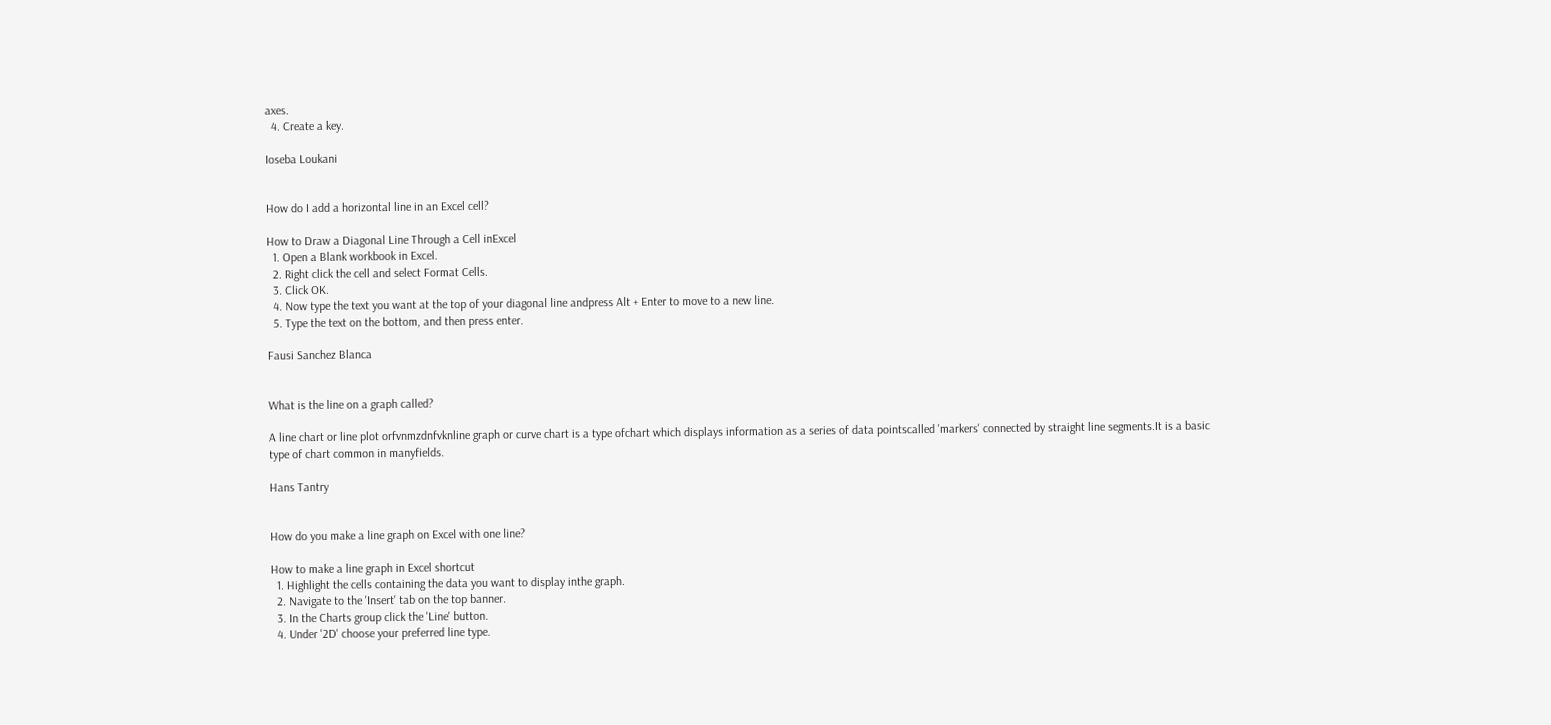axes.
  4. Create a key.

Ioseba Loukani


How do I add a horizontal line in an Excel cell?

How to Draw a Diagonal Line Through a Cell inExcel
  1. Open a Blank workbook in Excel.
  2. Right click the cell and select Format Cells.
  3. Click OK.
  4. Now type the text you want at the top of your diagonal line andpress Alt + Enter to move to a new line.
  5. Type the text on the bottom, and then press enter.

Fausi Sanchez Blanca


What is the line on a graph called?

A line chart or line plot orfvnmzdnfvknline graph or curve chart is a type ofchart which displays information as a series of data pointscalled 'markers' connected by straight line segments.It is a basic type of chart common in manyfields.

Hans Tantry


How do you make a line graph on Excel with one line?

How to make a line graph in Excel shortcut
  1. Highlight the cells containing the data you want to display inthe graph.
  2. Navigate to the 'Insert' tab on the top banner.
  3. In the Charts group click the 'Line' button.
  4. Under '2D' choose your preferred line type.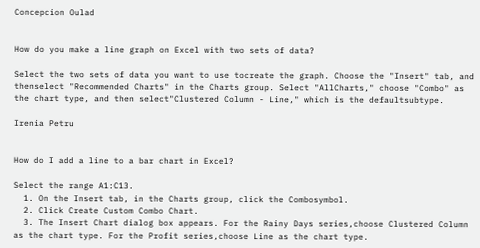Concepcion Oulad


How do you make a line graph on Excel with two sets of data?

Select the two sets of data you want to use tocreate the graph. Choose the "Insert" tab, and thenselect "Recommended Charts" in the Charts group. Select "AllCharts," choose "Combo" as the chart type, and then select"Clustered Column - Line," which is the defaultsubtype.

Irenia Petru


How do I add a line to a bar chart in Excel?

Select the range A1:C13.
  1. On the Insert tab, in the Charts group, click the Combosymbol.
  2. Click Create Custom Combo Chart.
  3. The Insert Chart dialog box appears. For the Rainy Days series,choose Clustered Column as the chart type. For the Profit series,choose Line as the chart type.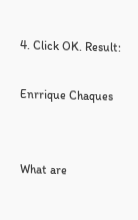4. Click OK. Result:

Enrrique Chaques


What are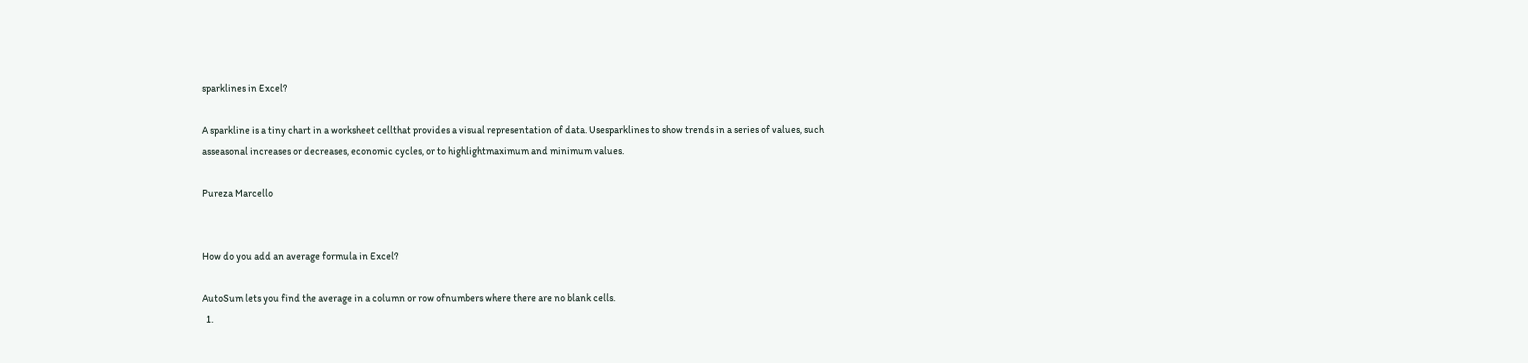sparklines in Excel?

A sparkline is a tiny chart in a worksheet cellthat provides a visual representation of data. Usesparklines to show trends in a series of values, such asseasonal increases or decreases, economic cycles, or to highlightmaximum and minimum values.

Pureza Marcello


How do you add an average formula in Excel?

AutoSum lets you find the average in a column or row ofnumbers where there are no blank cells.
  1.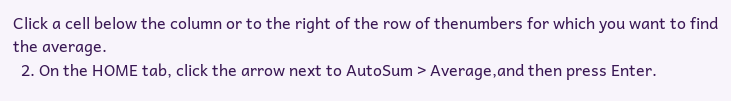Click a cell below the column or to the right of the row of thenumbers for which you want to find the average.
  2. On the HOME tab, click the arrow next to AutoSum > Average,and then press Enter.